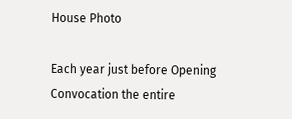House Photo

Each year just before Opening Convocation the entire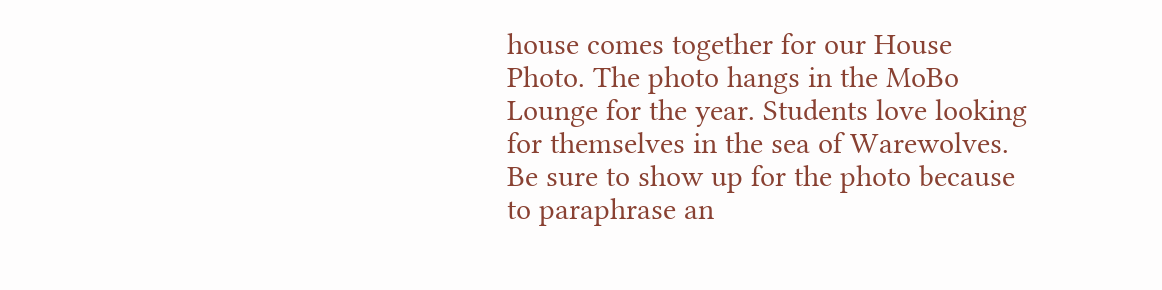house comes together for our House Photo. The photo hangs in the MoBo Lounge for the year. Students love looking for themselves in the sea of Warewolves. Be sure to show up for the photo because to paraphrase an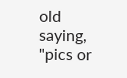old saying, "pics or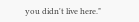you didn't live here."